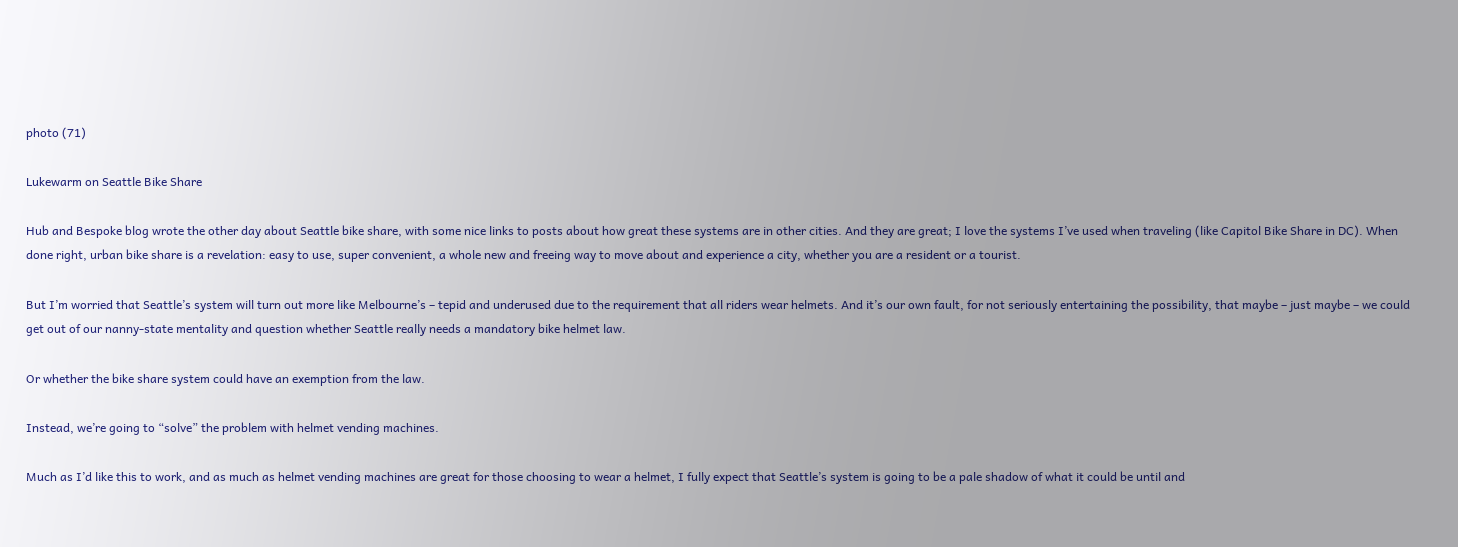photo (71)

Lukewarm on Seattle Bike Share

Hub and Bespoke blog wrote the other day about Seattle bike share, with some nice links to posts about how great these systems are in other cities. And they are great; I love the systems I’ve used when traveling (like Capitol Bike Share in DC). When done right, urban bike share is a revelation: easy to use, super convenient, a whole new and freeing way to move about and experience a city, whether you are a resident or a tourist.

But I’m worried that Seattle’s system will turn out more like Melbourne’s – tepid and underused due to the requirement that all riders wear helmets. And it’s our own fault, for not seriously entertaining the possibility, that maybe – just maybe – we could get out of our nanny-state mentality and question whether Seattle really needs a mandatory bike helmet law.

Or whether the bike share system could have an exemption from the law.

Instead, we’re going to “solve” the problem with helmet vending machines.

Much as I’d like this to work, and as much as helmet vending machines are great for those choosing to wear a helmet, I fully expect that Seattle’s system is going to be a pale shadow of what it could be until and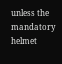unless the mandatory helmet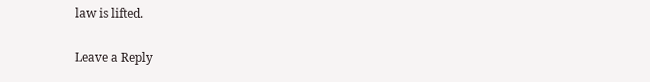law is lifted.

Leave a Reply